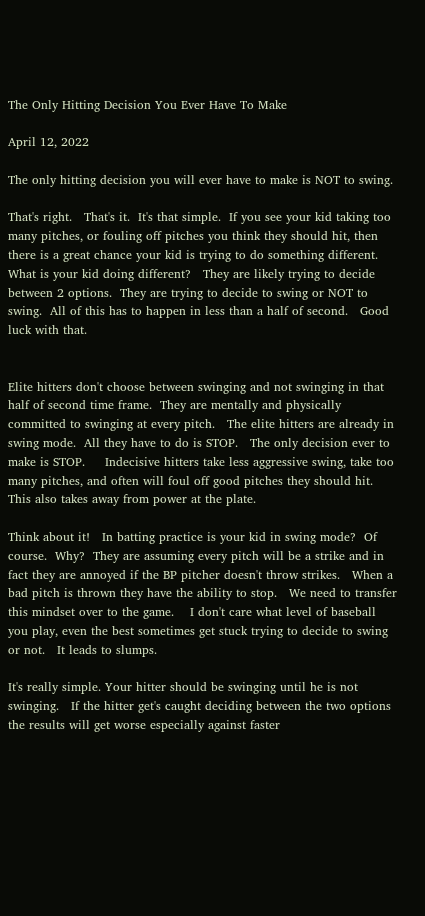The Only Hitting Decision You Ever Have To Make

April 12, 2022

The only hitting decision you will ever have to make is NOT to swing.

That's right.   That's it.  It's that simple.  If you see your kid taking too many pitches, or fouling off pitches you think they should hit, then there is a great chance your kid is trying to do something different.    What is your kid doing different?   They are likely trying to decide between 2 options.  They are trying to decide to swing or NOT to swing.  All of this has to happen in less than a half of second.   Good luck with that.


Elite hitters don't choose between swinging and not swinging in that half of second time frame.  They are mentally and physically committed to swinging at every pitch.   The elite hitters are already in swing mode.  All they have to do is STOP.   The only decision ever to make is STOP.     Indecisive hitters take less aggressive swing, take too many pitches, and often will foul off good pitches they should hit.   This also takes away from power at the plate.

Think about it!   In batting practice is your kid in swing mode?  Of course.  Why?  They are assuming every pitch will be a strike and in fact they are annoyed if the BP pitcher doesn't throw strikes.   When a bad pitch is thrown they have the ability to stop.   We need to transfer this mindset over to the game.    I don't care what level of baseball you play, even the best sometimes get stuck trying to decide to swing or not.   It leads to slumps.

It's really simple. Your hitter should be swinging until he is not swinging.   If the hitter get's caught deciding between the two options the results will get worse especially against faster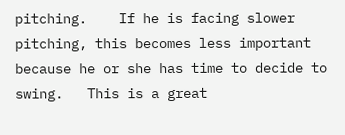pitching.    If he is facing slower pitching, this becomes less important because he or she has time to decide to swing.   This is a great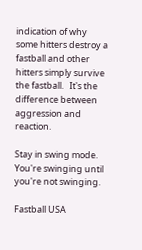indication of why some hitters destroy a fastball and other hitters simply survive the fastball.   It's the difference between aggression and reaction.

Stay in swing mode.  You're swinging until you're not swinging.

Fastball USA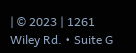| © 2023 | 1261 Wiley Rd. • Suite G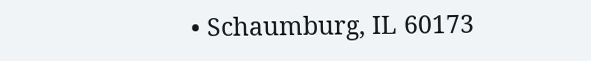• Schaumburg, IL 60173